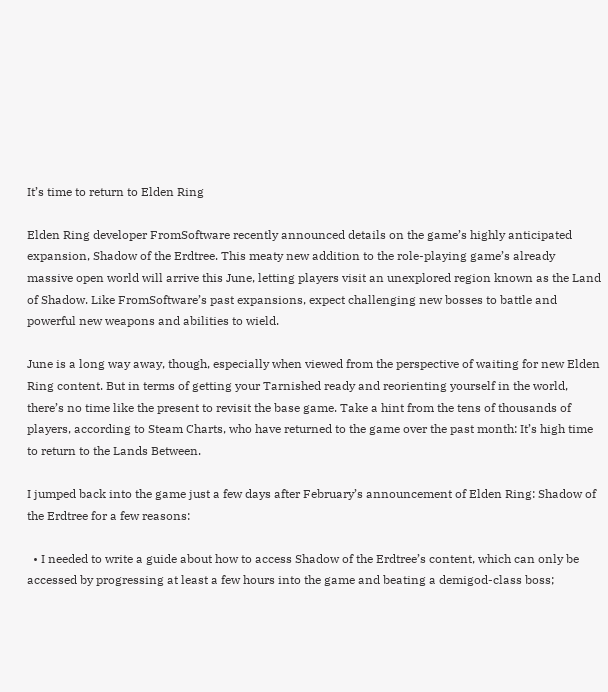It’s time to return to Elden Ring

Elden Ring developer FromSoftware recently announced details on the game’s highly anticipated expansion, Shadow of the Erdtree. This meaty new addition to the role-playing game’s already massive open world will arrive this June, letting players visit an unexplored region known as the Land of Shadow. Like FromSoftware’s past expansions, expect challenging new bosses to battle and powerful new weapons and abilities to wield.

June is a long way away, though, especially when viewed from the perspective of waiting for new Elden Ring content. But in terms of getting your Tarnished ready and reorienting yourself in the world, there’s no time like the present to revisit the base game. Take a hint from the tens of thousands of players, according to Steam Charts, who have returned to the game over the past month: It’s high time to return to the Lands Between.

I jumped back into the game just a few days after February’s announcement of Elden Ring: Shadow of the Erdtree for a few reasons:

  • I needed to write a guide about how to access Shadow of the Erdtree’s content, which can only be accessed by progressing at least a few hours into the game and beating a demigod-class boss;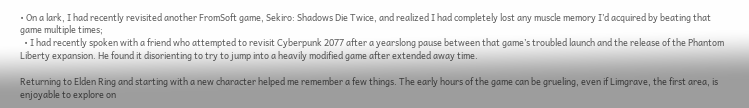• On a lark, I had recently revisited another FromSoft game, Sekiro: Shadows Die Twice, and realized I had completely lost any muscle memory I’d acquired by beating that game multiple times;
  • I had recently spoken with a friend who attempted to revisit Cyberpunk 2077 after a yearslong pause between that game’s troubled launch and the release of the Phantom Liberty expansion. He found it disorienting to try to jump into a heavily modified game after extended away time.

Returning to Elden Ring and starting with a new character helped me remember a few things. The early hours of the game can be grueling, even if Limgrave, the first area, is enjoyable to explore on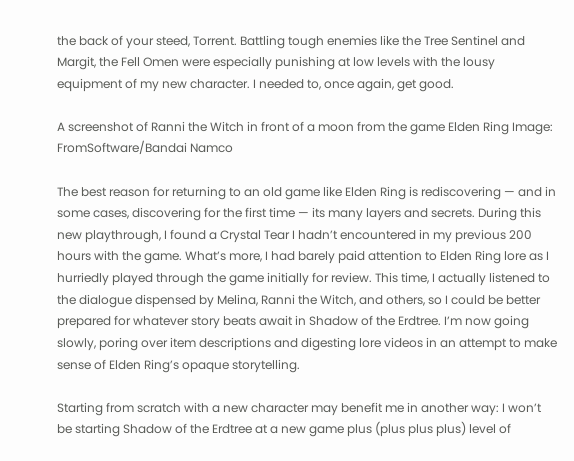the back of your steed, Torrent. Battling tough enemies like the Tree Sentinel and Margit, the Fell Omen were especially punishing at low levels with the lousy equipment of my new character. I needed to, once again, get good.

A screenshot of Ranni the Witch in front of a moon from the game Elden Ring Image: FromSoftware/Bandai Namco

The best reason for returning to an old game like Elden Ring is rediscovering — and in some cases, discovering for the first time — its many layers and secrets. During this new playthrough, I found a Crystal Tear I hadn’t encountered in my previous 200 hours with the game. What’s more, I had barely paid attention to Elden Ring lore as I hurriedly played through the game initially for review. This time, I actually listened to the dialogue dispensed by Melina, Ranni the Witch, and others, so I could be better prepared for whatever story beats await in Shadow of the Erdtree. I’m now going slowly, poring over item descriptions and digesting lore videos in an attempt to make sense of Elden Ring’s opaque storytelling.

Starting from scratch with a new character may benefit me in another way: I won’t be starting Shadow of the Erdtree at a new game plus (plus plus plus) level of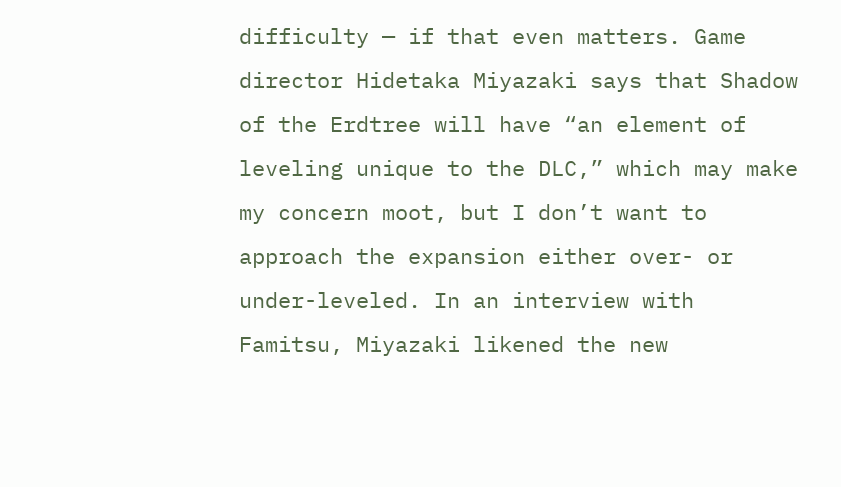difficulty — if that even matters. Game director Hidetaka Miyazaki says that Shadow of the Erdtree will have “an element of leveling unique to the DLC,” which may make my concern moot, but I don’t want to approach the expansion either over- or under-leveled. In an interview with Famitsu, Miyazaki likened the new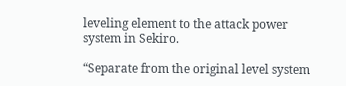leveling element to the attack power system in Sekiro.

“Separate from the original level system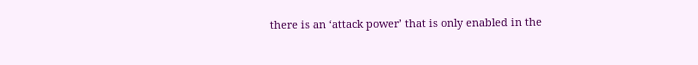there is an ‘attack power’ that is only enabled in the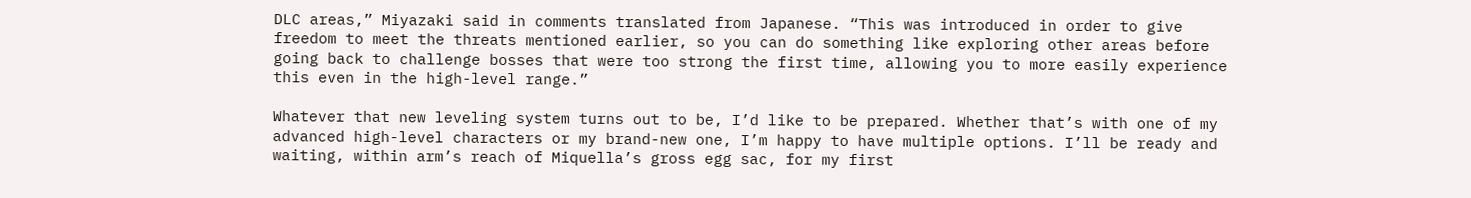DLC areas,” Miyazaki said in comments translated from Japanese. “This was introduced in order to give freedom to meet the threats mentioned earlier, so you can do something like exploring other areas before going back to challenge bosses that were too strong the first time, allowing you to more easily experience this even in the high-level range.”

Whatever that new leveling system turns out to be, I’d like to be prepared. Whether that’s with one of my advanced high-level characters or my brand-new one, I’m happy to have multiple options. I’ll be ready and waiting, within arm’s reach of Miquella’s gross egg sac, for my first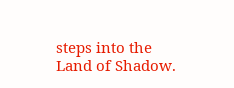steps into the Land of Shadow.